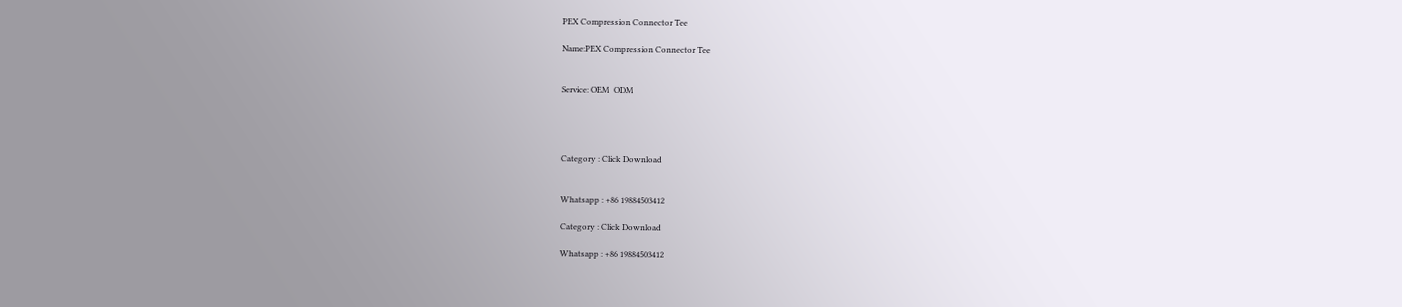PEX Compression Connector Tee

Name:PEX Compression Connector Tee


Service: OEM  ODM




Category : Click Download


Whatsapp : +86 19884503412

Category : Click Download

Whatsapp : +86 19884503412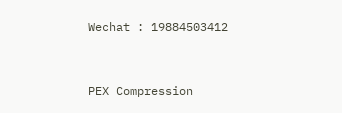Wechat : 19884503412


PEX Compression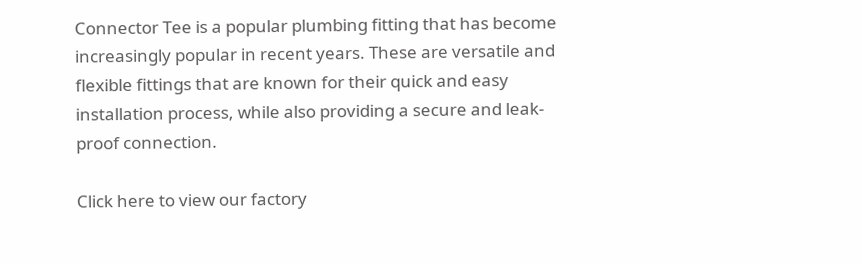Connector Tee is a popular plumbing fitting that has become increasingly popular in recent years. These are versatile and flexible fittings that are known for their quick and easy installation process, while also providing a secure and leak-proof connection.

Click here to view our factory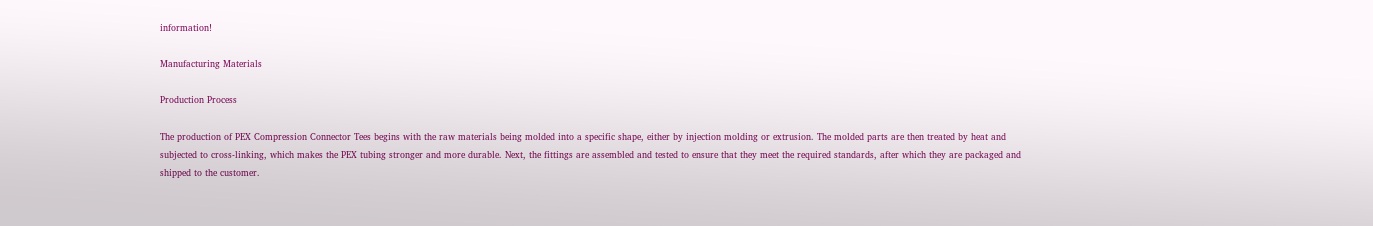information!

Manufacturing Materials

Production Process

The production of PEX Compression Connector Tees begins with the raw materials being molded into a specific shape, either by injection molding or extrusion. The molded parts are then treated by heat and subjected to cross-linking, which makes the PEX tubing stronger and more durable. Next, the fittings are assembled and tested to ensure that they meet the required standards, after which they are packaged and shipped to the customer.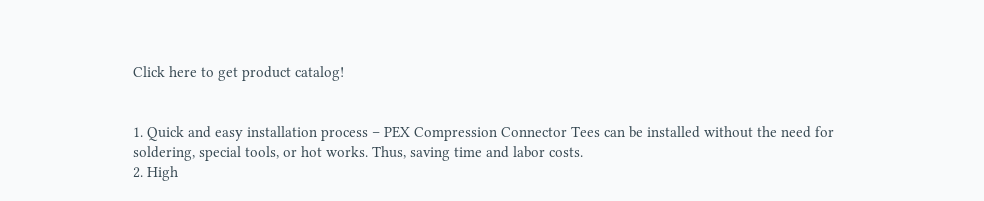Click here to get product catalog!


1. Quick and easy installation process – PEX Compression Connector Tees can be installed without the need for soldering, special tools, or hot works. Thus, saving time and labor costs.
2. High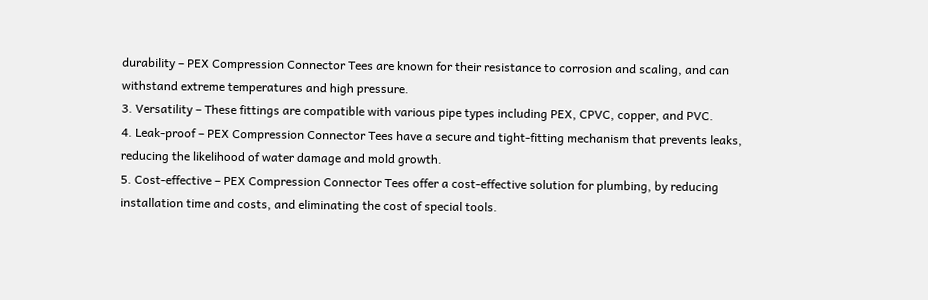durability – PEX Compression Connector Tees are known for their resistance to corrosion and scaling, and can withstand extreme temperatures and high pressure.
3. Versatility – These fittings are compatible with various pipe types including PEX, CPVC, copper, and PVC.
4. Leak-proof – PEX Compression Connector Tees have a secure and tight-fitting mechanism that prevents leaks, reducing the likelihood of water damage and mold growth.
5. Cost-effective – PEX Compression Connector Tees offer a cost-effective solution for plumbing, by reducing installation time and costs, and eliminating the cost of special tools.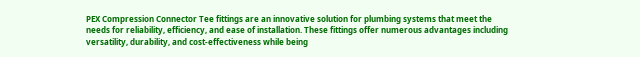PEX Compression Connector Tee fittings are an innovative solution for plumbing systems that meet the needs for reliability, efficiency, and ease of installation. These fittings offer numerous advantages including versatility, durability, and cost-effectiveness while being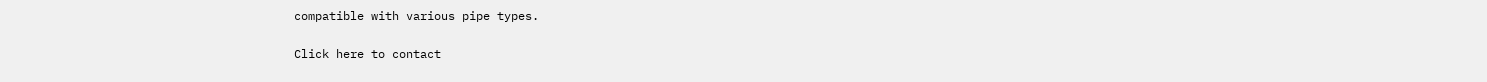compatible with various pipe types.

Click here to contact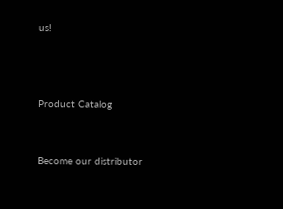us!



Product Catalog


Become our distributor